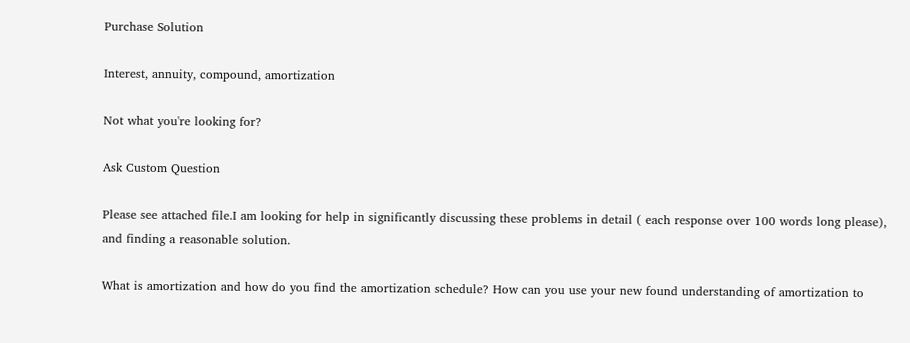Purchase Solution

Interest, annuity, compound, amortization

Not what you're looking for?

Ask Custom Question

Please see attached file.I am looking for help in significantly discussing these problems in detail ( each response over 100 words long please), and finding a reasonable solution.

What is amortization and how do you find the amortization schedule? How can you use your new found understanding of amortization to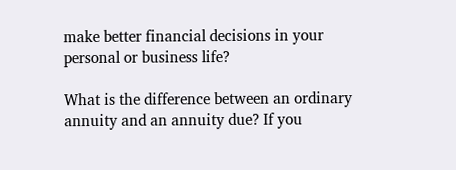make better financial decisions in your personal or business life?

What is the difference between an ordinary annuity and an annuity due? If you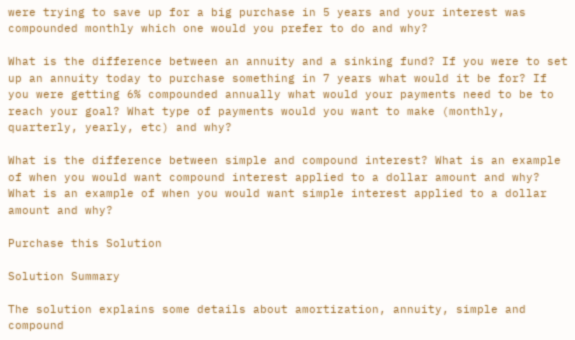were trying to save up for a big purchase in 5 years and your interest was compounded monthly which one would you prefer to do and why?

What is the difference between an annuity and a sinking fund? If you were to set up an annuity today to purchase something in 7 years what would it be for? If you were getting 6% compounded annually what would your payments need to be to reach your goal? What type of payments would you want to make (monthly, quarterly, yearly, etc) and why?

What is the difference between simple and compound interest? What is an example of when you would want compound interest applied to a dollar amount and why? What is an example of when you would want simple interest applied to a dollar amount and why?

Purchase this Solution

Solution Summary

The solution explains some details about amortization, annuity, simple and compound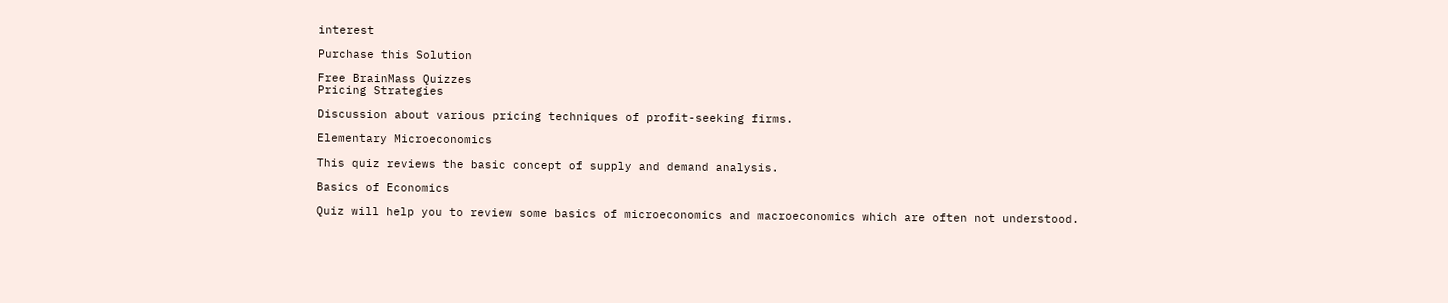interest

Purchase this Solution

Free BrainMass Quizzes
Pricing Strategies

Discussion about various pricing techniques of profit-seeking firms.

Elementary Microeconomics

This quiz reviews the basic concept of supply and demand analysis.

Basics of Economics

Quiz will help you to review some basics of microeconomics and macroeconomics which are often not understood.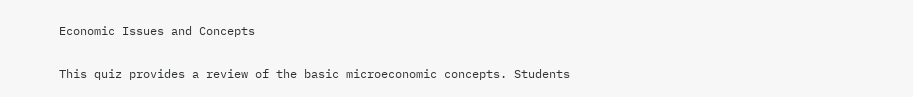Economic Issues and Concepts

This quiz provides a review of the basic microeconomic concepts. Students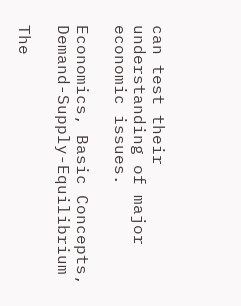can test their understanding of major economic issues.

Economics, Basic Concepts, Demand-Supply-Equilibrium

The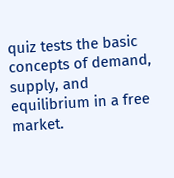quiz tests the basic concepts of demand, supply, and equilibrium in a free market.